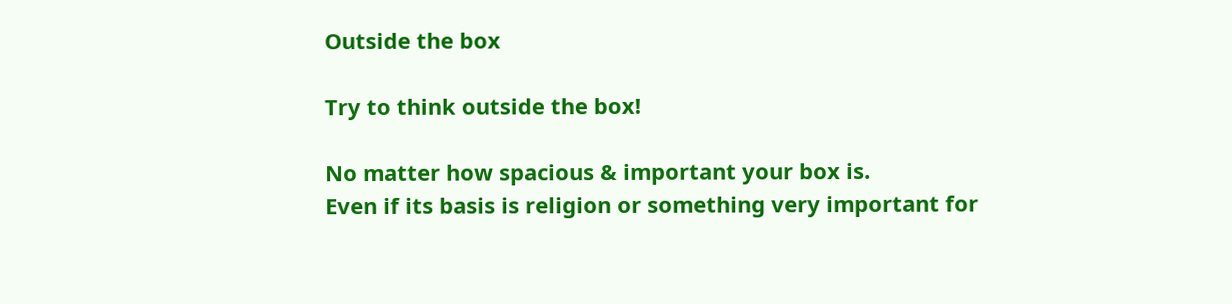Outside the box

Try to think outside the box!

No matter how spacious & important your box is.
Even if its basis is religion or something very important for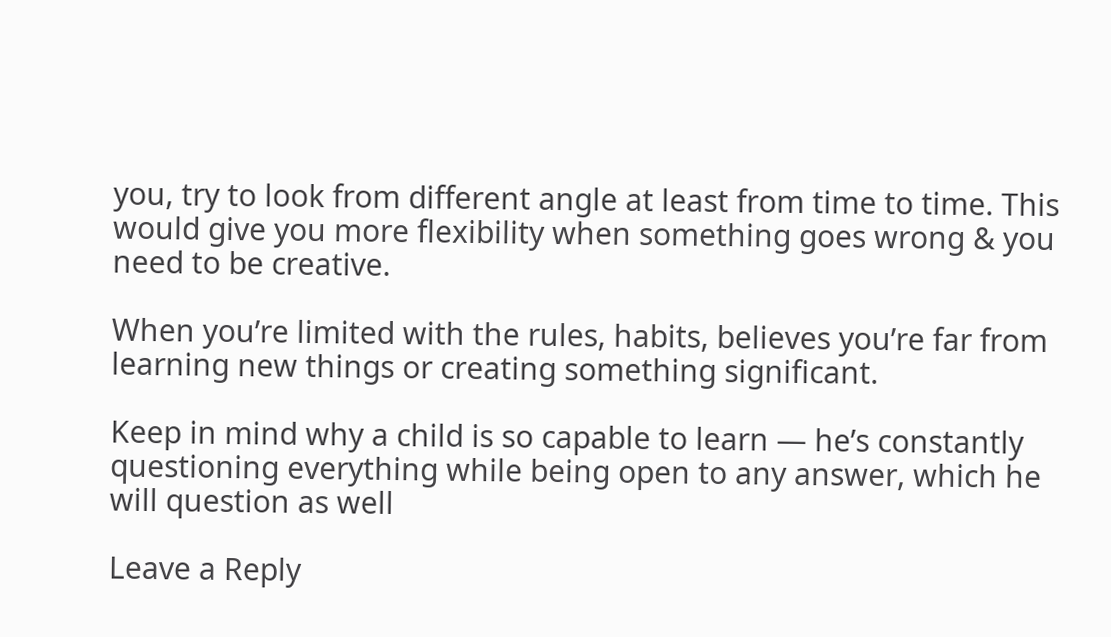you, try to look from different angle at least from time to time. This would give you more flexibility when something goes wrong & you need to be creative.

When you’re limited with the rules, habits, believes you’re far from learning new things or creating something significant.

Keep in mind why a child is so capable to learn — he’s constantly questioning everything while being open to any answer, which he will question as well

Leave a Reply